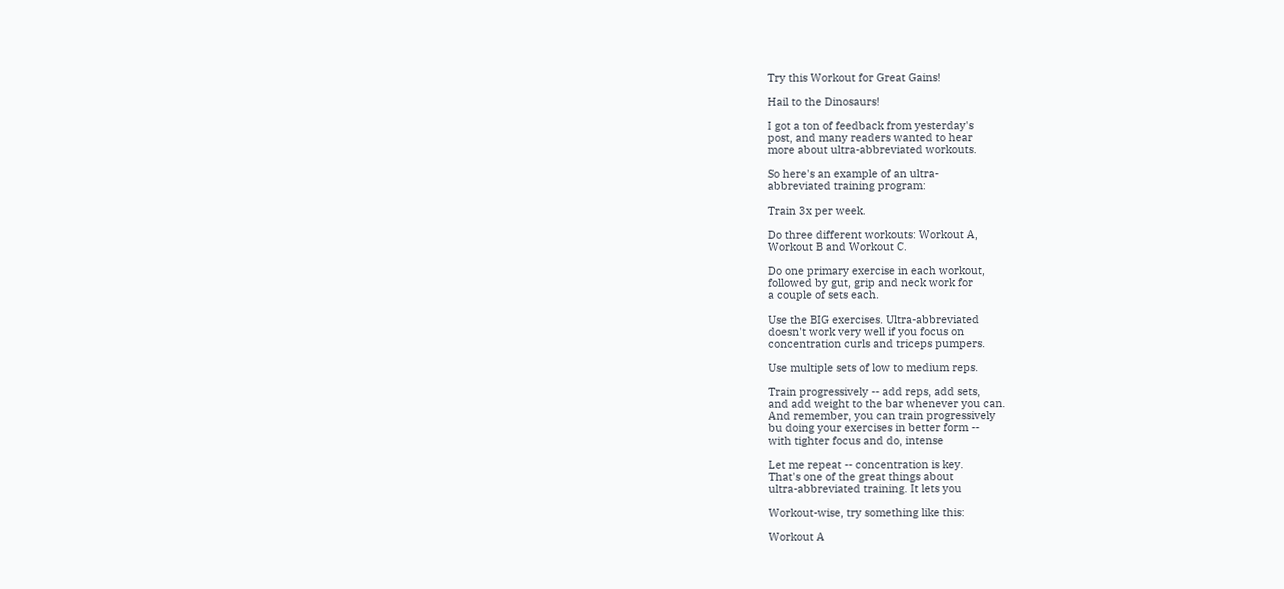Try this Workout for Great Gains!

Hail to the Dinosaurs!

I got a ton of feedback from yesterday's
post, and many readers wanted to hear
more about ultra-abbreviated workouts.

So here's an example of an ultra-
abbreviated training program:

Train 3x per week.

Do three different workouts: Workout A,
Workout B and Workout C.

Do one primary exercise in each workout,
followed by gut, grip and neck work for
a couple of sets each.

Use the BIG exercises. Ultra-abbreviated
doesn't work very well if you focus on
concentration curls and triceps pumpers.

Use multiple sets of low to medium reps.

Train progressively -- add reps, add sets,
and add weight to the bar whenever you can.
And remember, you can train progressively
bu doing your exercises in better form --
with tighter focus and do, intense

Let me repeat -- concentration is key.
That's one of the great things about
ultra-abbreviated training. It lets you

Workout-wise, try something like this:

Workout A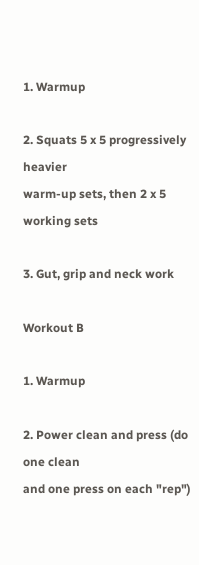1. Warmup

2. Squats 5 x 5 progressively heavier
warm-up sets, then 2 x 5 working sets

3. Gut, grip and neck work

Workout B

1. Warmup

2. Power clean and press (do one clean
and one press on each "rep")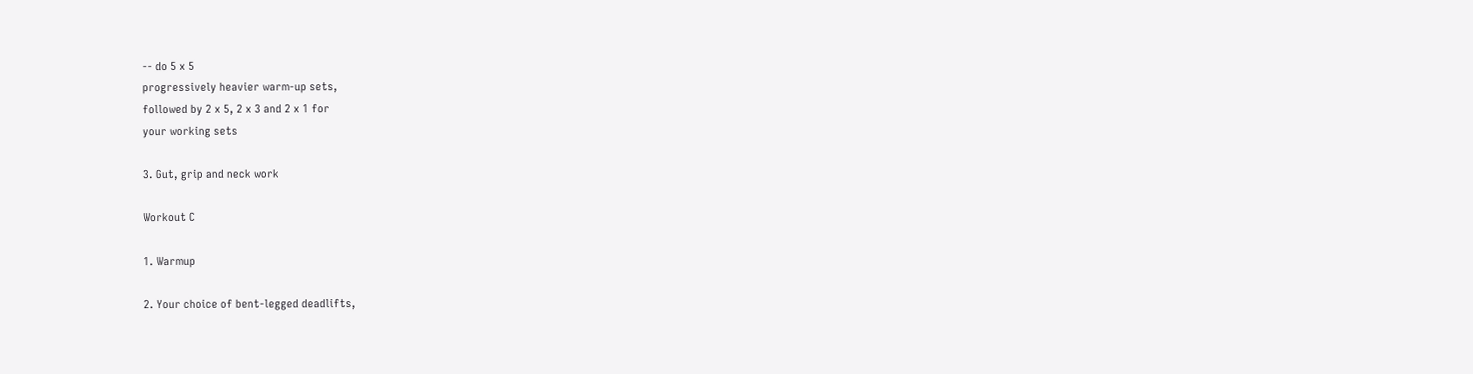-- do 5 x 5
progressively heavier warm-up sets,
followed by 2 x 5, 2 x 3 and 2 x 1 for
your working sets

3. Gut, grip and neck work

Workout C

1. Warmup

2. Your choice of bent-legged deadlifts,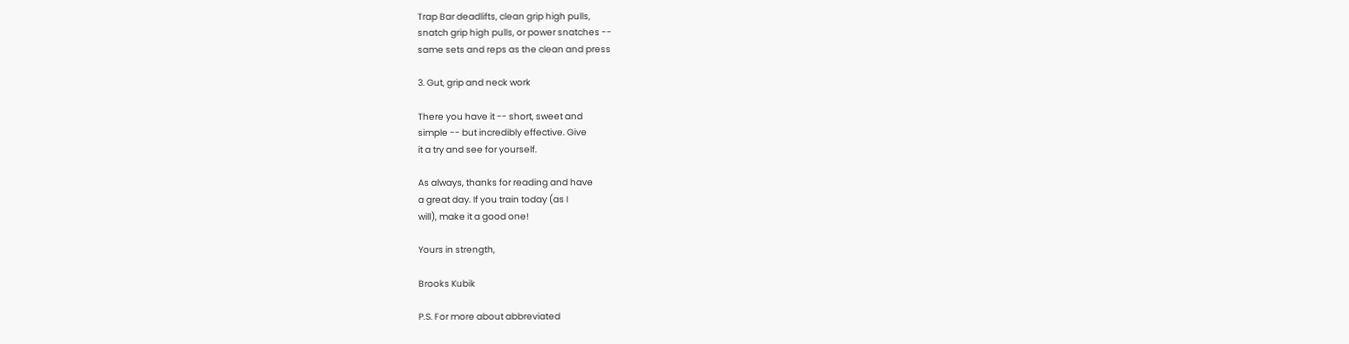Trap Bar deadlifts, clean grip high pulls,
snatch grip high pulls, or power snatches --
same sets and reps as the clean and press

3. Gut, grip and neck work

There you have it -- short, sweet and
simple -- but incredibly effective. Give
it a try and see for yourself.

As always, thanks for reading and have
a great day. If you train today (as I
will), make it a good one!

Yours in strength,

Brooks Kubik

P.S. For more about abbreviated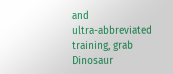and
ultra-abbreviated training, grab Dinosaur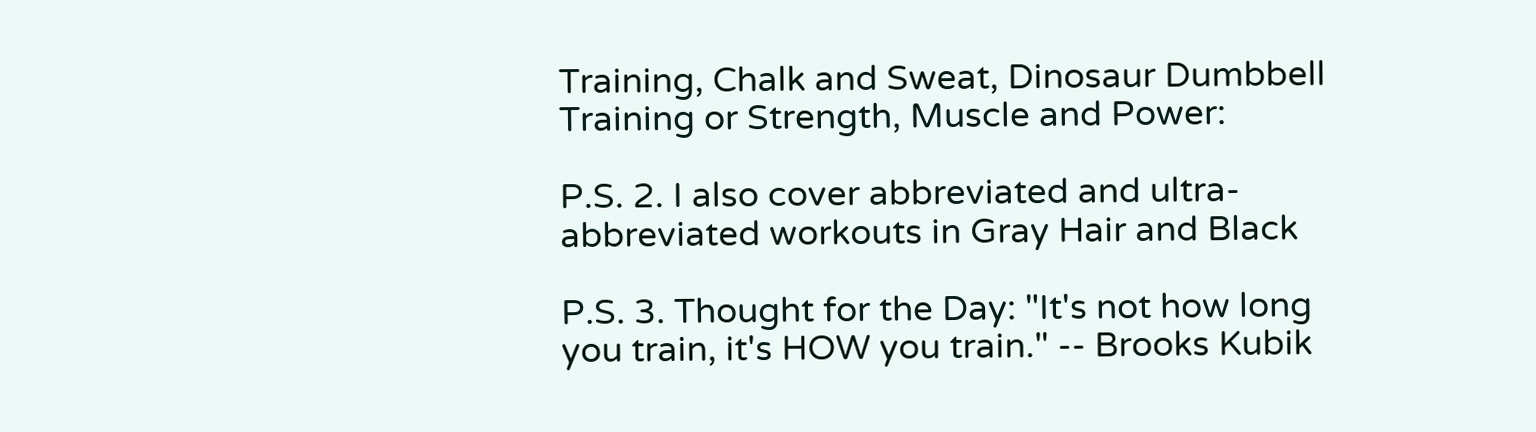Training, Chalk and Sweat, Dinosaur Dumbbell
Training or Strength, Muscle and Power:

P.S. 2. I also cover abbreviated and ultra-
abbreviated workouts in Gray Hair and Black

P.S. 3. Thought for the Day: "It's not how long
you train, it's HOW you train." -- Brooks Kubik